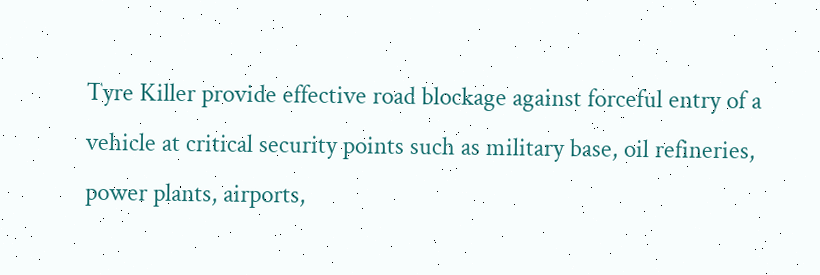Tyre Killer provide effective road blockage against forceful entry of a vehicle at critical security points such as military base, oil refineries, power plants, airports,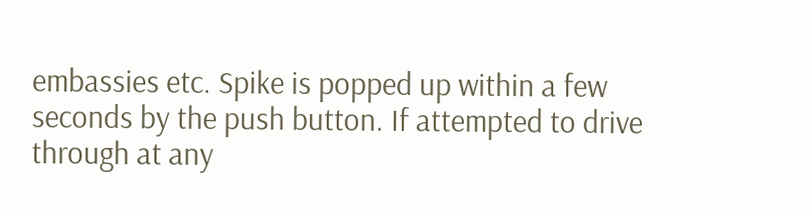embassies etc. Spike is popped up within a few seconds by the push button. If attempted to drive through at any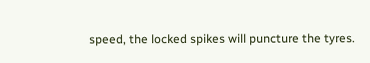speed, the locked spikes will puncture the tyres.